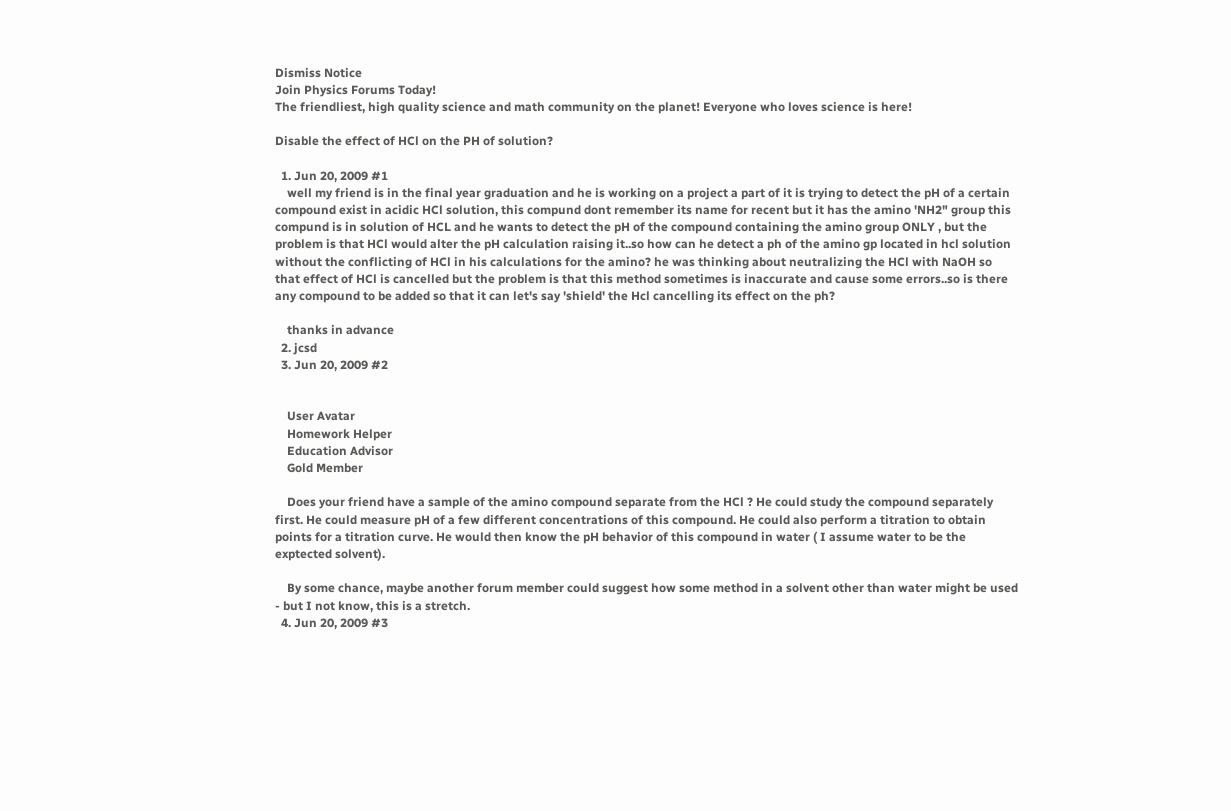Dismiss Notice
Join Physics Forums Today!
The friendliest, high quality science and math community on the planet! Everyone who loves science is here!

Disable the effect of HCl on the PH of solution?

  1. Jun 20, 2009 #1
    well my friend is in the final year graduation and he is working on a project a part of it is trying to detect the pH of a certain compound exist in acidic HCl solution, this compund dont remember its name for recent but it has the amino 'NH2" group this compund is in solution of HCL and he wants to detect the pH of the compound containing the amino group ONLY , but the problem is that HCl would alter the pH calculation raising it..so how can he detect a ph of the amino gp located in hcl solution without the conflicting of HCl in his calculations for the amino? he was thinking about neutralizing the HCl with NaOH so that effect of HCl is cancelled but the problem is that this method sometimes is inaccurate and cause some errors..so is there any compound to be added so that it can let's say 'shield' the Hcl cancelling its effect on the ph?

    thanks in advance
  2. jcsd
  3. Jun 20, 2009 #2


    User Avatar
    Homework Helper
    Education Advisor
    Gold Member

    Does your friend have a sample of the amino compound separate from the HCl ? He could study the compound separately first. He could measure pH of a few different concentrations of this compound. He could also perform a titration to obtain points for a titration curve. He would then know the pH behavior of this compound in water ( I assume water to be the exptected solvent).

    By some chance, maybe another forum member could suggest how some method in a solvent other than water might be used - but I not know, this is a stretch.
  4. Jun 20, 2009 #3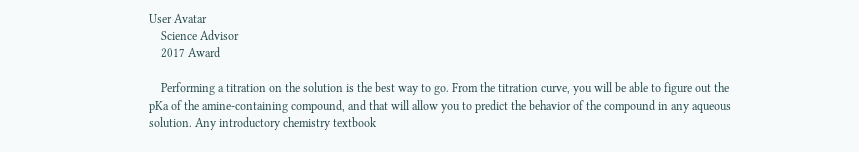User Avatar
    Science Advisor
    2017 Award

    Performing a titration on the solution is the best way to go. From the titration curve, you will be able to figure out the pKa of the amine-containing compound, and that will allow you to predict the behavior of the compound in any aqueous solution. Any introductory chemistry textbook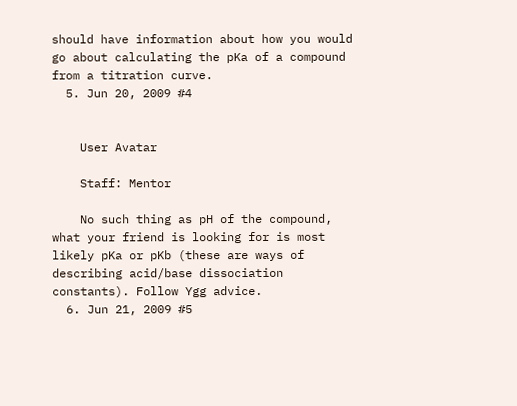should have information about how you would go about calculating the pKa of a compound from a titration curve.
  5. Jun 20, 2009 #4


    User Avatar

    Staff: Mentor

    No such thing as pH of the compound, what your friend is looking for is most likely pKa or pKb (these are ways of describing acid/base dissociation constants). Follow Ygg advice.
  6. Jun 21, 2009 #5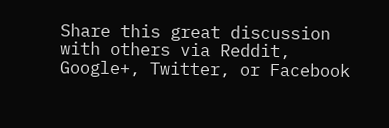Share this great discussion with others via Reddit, Google+, Twitter, or Facebook